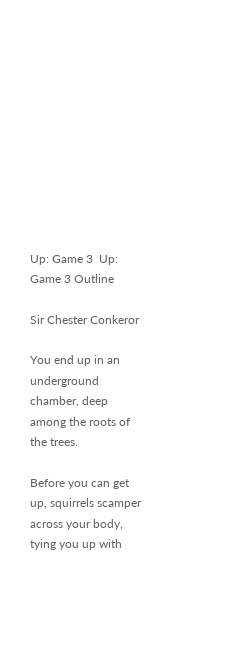Up: Game 3  Up: Game 3 Outline

Sir Chester Conkeror

You end up in an underground chamber, deep among the roots of the trees.

Before you can get up, squirrels scamper across your body, tying you up with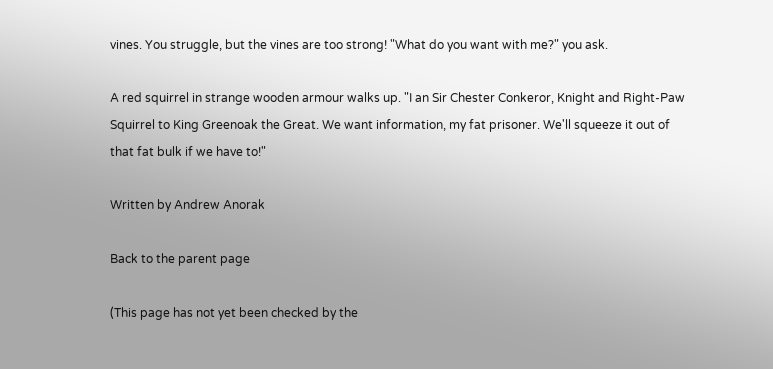vines. You struggle, but the vines are too strong! "What do you want with me?" you ask.

A red squirrel in strange wooden armour walks up. "I an Sir Chester Conkeror, Knight and Right-Paw Squirrel to King Greenoak the Great. We want information, my fat prisoner. We'll squeeze it out of that fat bulk if we have to!"

Written by Andrew Anorak

Back to the parent page

(This page has not yet been checked by the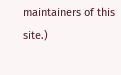maintainers of this site.)